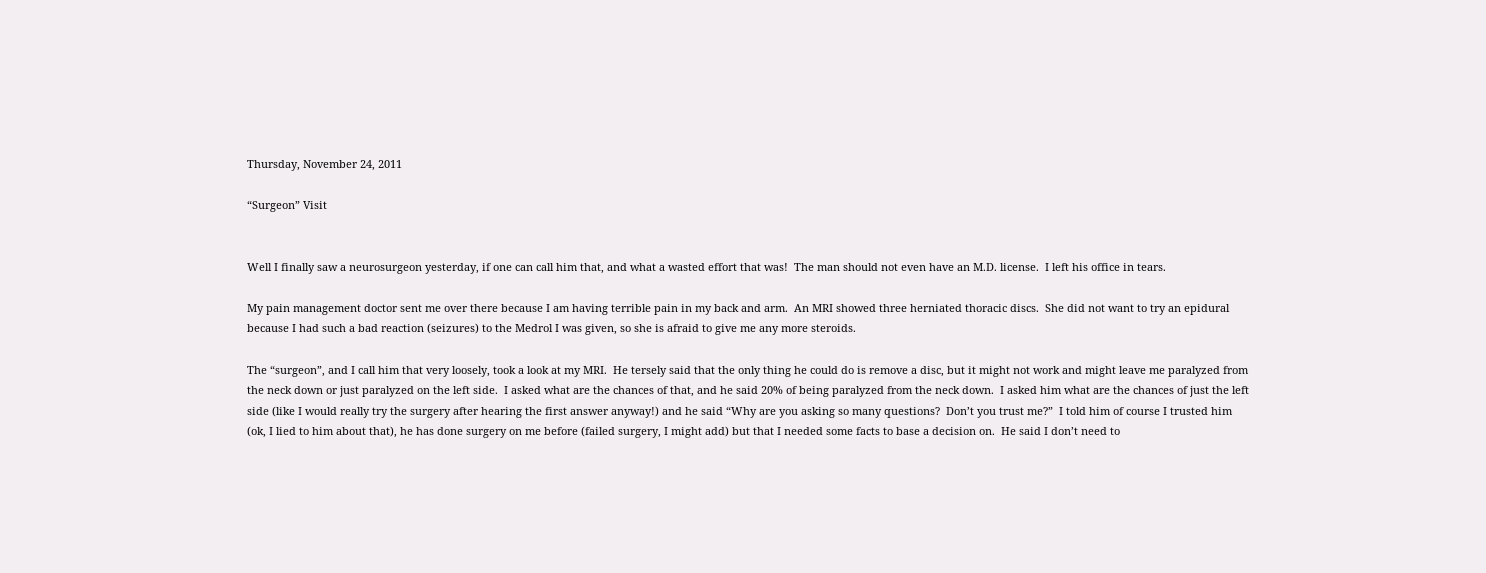Thursday, November 24, 2011

“Surgeon” Visit


Well I finally saw a neurosurgeon yesterday, if one can call him that, and what a wasted effort that was!  The man should not even have an M.D. license.  I left his office in tears.

My pain management doctor sent me over there because I am having terrible pain in my back and arm.  An MRI showed three herniated thoracic discs.  She did not want to try an epidural because I had such a bad reaction (seizures) to the Medrol I was given, so she is afraid to give me any more steroids.

The “surgeon”, and I call him that very loosely, took a look at my MRI.  He tersely said that the only thing he could do is remove a disc, but it might not work and might leave me paralyzed from the neck down or just paralyzed on the left side.  I asked what are the chances of that, and he said 20% of being paralyzed from the neck down.  I asked him what are the chances of just the left side (like I would really try the surgery after hearing the first answer anyway!) and he said “Why are you asking so many questions?  Don’t you trust me?”  I told him of course I trusted him (ok, I lied to him about that), he has done surgery on me before (failed surgery, I might add) but that I needed some facts to base a decision on.  He said I don’t need to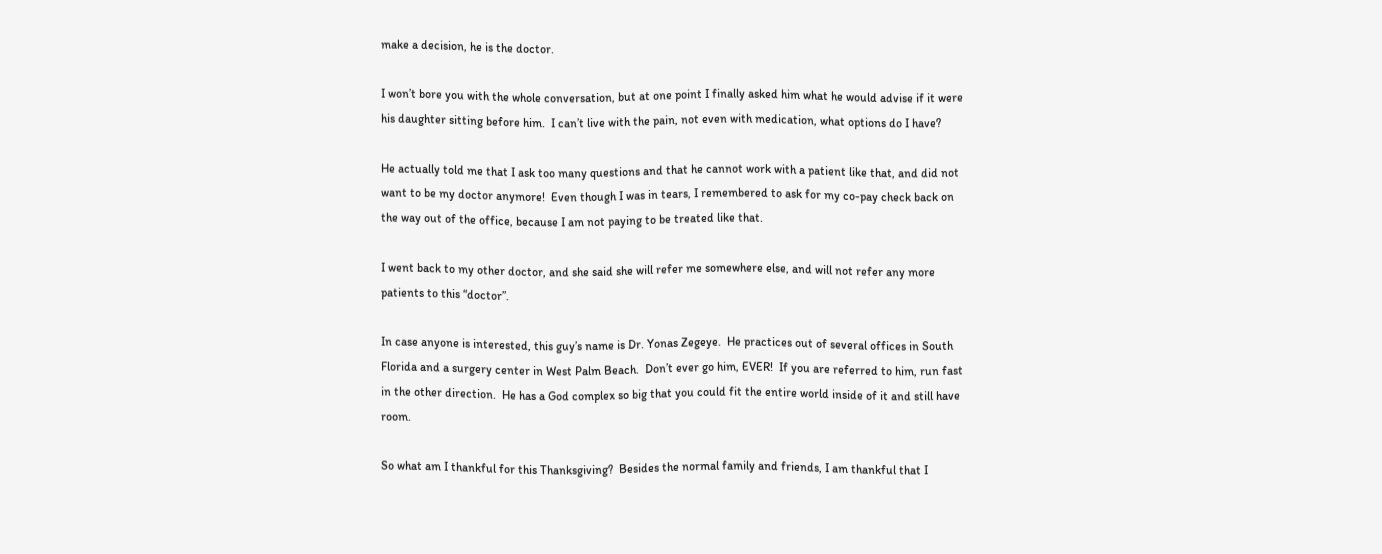make a decision, he is the doctor.

I won’t bore you with the whole conversation, but at one point I finally asked him what he would advise if it were his daughter sitting before him.  I can’t live with the pain, not even with medication, what options do I have?

He actually told me that I ask too many questions and that he cannot work with a patient like that, and did not want to be my doctor anymore!  Even though I was in tears, I remembered to ask for my co-pay check back on the way out of the office, because I am not paying to be treated like that.

I went back to my other doctor, and she said she will refer me somewhere else, and will not refer any more patients to this “doctor”.

In case anyone is interested, this guy’s name is Dr. Yonas Zegeye.  He practices out of several offices in South Florida and a surgery center in West Palm Beach.  Don’t ever go him, EVER!  If you are referred to him, run fast in the other direction.  He has a God complex so big that you could fit the entire world inside of it and still have room.

So what am I thankful for this Thanksgiving?  Besides the normal family and friends, I am thankful that I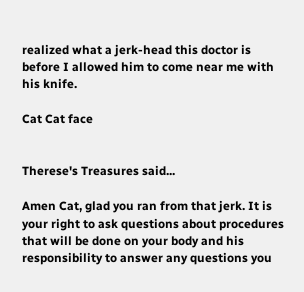realized what a jerk-head this doctor is before I allowed him to come near me with his knife.

Cat Cat face


Therese's Treasures said...

Amen Cat, glad you ran from that jerk. It is your right to ask questions about procedures that will be done on your body and his responsibility to answer any questions you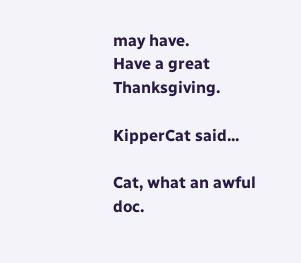may have.
Have a great Thanksgiving.

KipperCat said...

Cat, what an awful doc.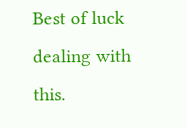Best of luck dealing with this.